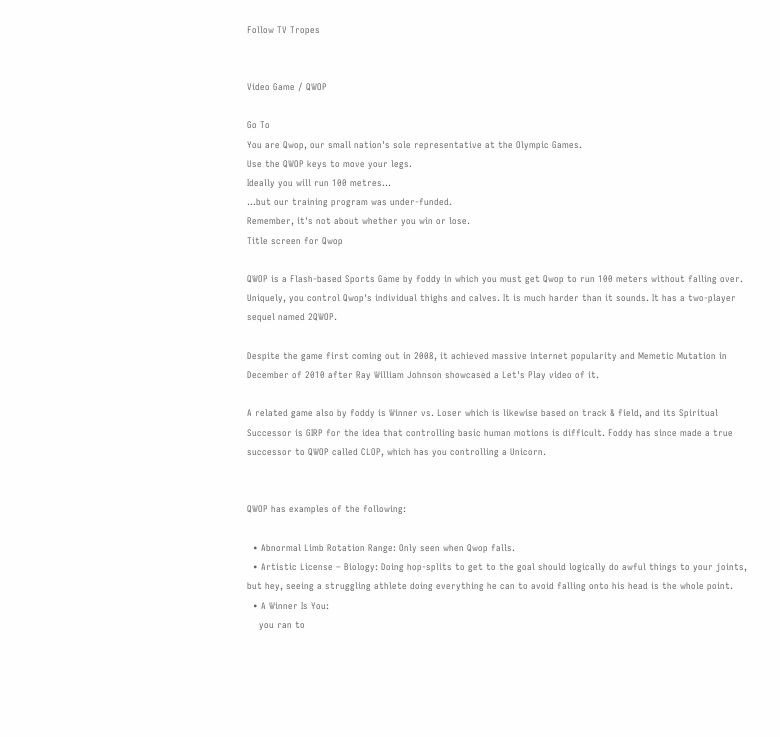Follow TV Tropes


Video Game / QWOP

Go To
You are Qwop, our small nation's sole representative at the Olympic Games.
Use the QWOP keys to move your legs.
Ideally you will run 100 metres...
...but our training program was under-funded.
Remember, it's not about whether you win or lose.
Title screen for Qwop

QWOP is a Flash-based Sports Game by foddy in which you must get Qwop to run 100 meters without falling over. Uniquely, you control Qwop's individual thighs and calves. It is much harder than it sounds. It has a two-player sequel named 2QWOP.

Despite the game first coming out in 2008, it achieved massive internet popularity and Memetic Mutation in December of 2010 after Ray William Johnson showcased a Let's Play video of it.

A related game also by foddy is Winner vs. Loser which is likewise based on track & field, and its Spiritual Successor is GIRP for the idea that controlling basic human motions is difficult. Foddy has since made a true successor to QWOP called CLOP, which has you controlling a Unicorn.


QWOP has examples of the following:

  • Abnormal Limb Rotation Range: Only seen when Qwop falls.
  • Artistic License – Biology: Doing hop-splits to get to the goal should logically do awful things to your joints, but hey, seeing a struggling athlete doing everything he can to avoid falling onto his head is the whole point.
  • A Winner Is You:
    you ran to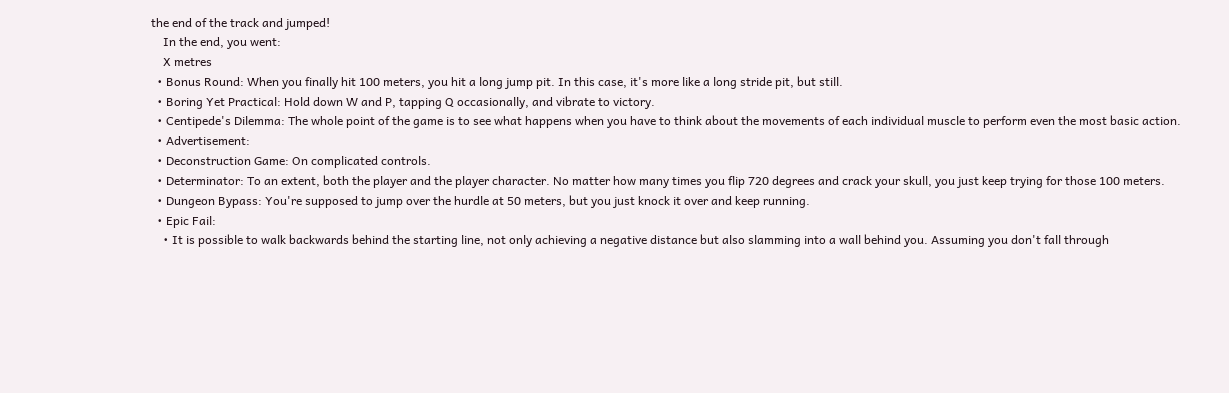the end of the track and jumped!
    In the end, you went:
    X metres
  • Bonus Round: When you finally hit 100 meters, you hit a long jump pit. In this case, it's more like a long stride pit, but still.
  • Boring Yet Practical: Hold down W and P, tapping Q occasionally, and vibrate to victory.
  • Centipede's Dilemma: The whole point of the game is to see what happens when you have to think about the movements of each individual muscle to perform even the most basic action.
  • Advertisement:
  • Deconstruction Game: On complicated controls.
  • Determinator: To an extent, both the player and the player character. No matter how many times you flip 720 degrees and crack your skull, you just keep trying for those 100 meters.
  • Dungeon Bypass: You're supposed to jump over the hurdle at 50 meters, but you just knock it over and keep running.
  • Epic Fail:
    • It is possible to walk backwards behind the starting line, not only achieving a negative distance but also slamming into a wall behind you. Assuming you don't fall through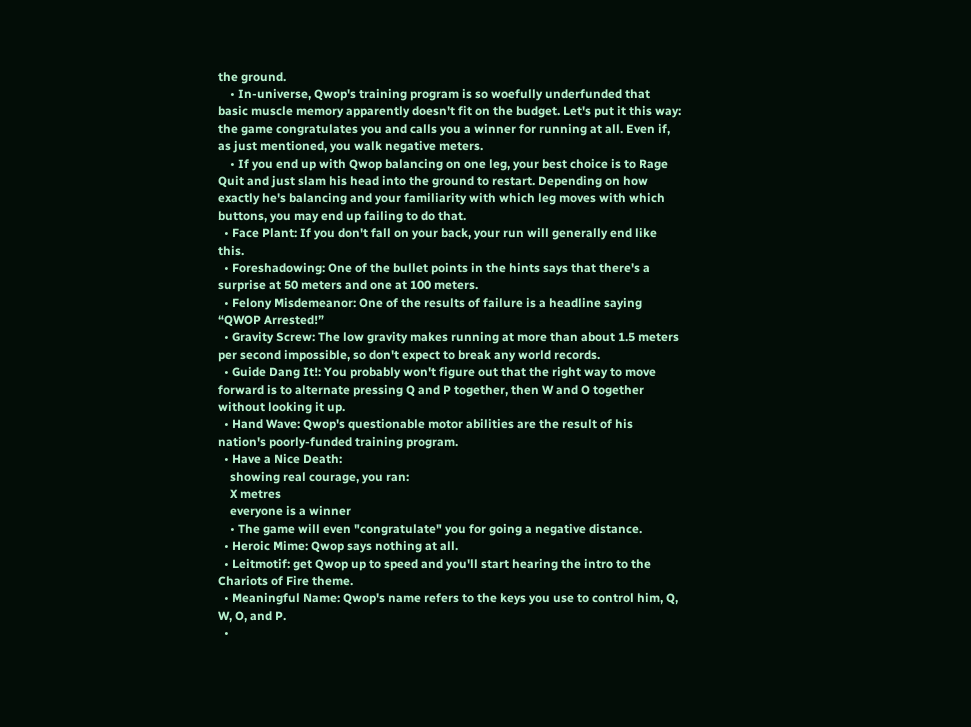the ground.
    • In-universe, Qwop's training program is so woefully underfunded that basic muscle memory apparently doesn't fit on the budget. Let's put it this way: the game congratulates you and calls you a winner for running at all. Even if, as just mentioned, you walk negative meters.
    • If you end up with Qwop balancing on one leg, your best choice is to Rage Quit and just slam his head into the ground to restart. Depending on how exactly he's balancing and your familiarity with which leg moves with which buttons, you may end up failing to do that.
  • Face Plant: If you don't fall on your back, your run will generally end like this.
  • Foreshadowing: One of the bullet points in the hints says that there's a surprise at 50 meters and one at 100 meters.
  • Felony Misdemeanor: One of the results of failure is a headline saying “QWOP Arrested!”
  • Gravity Screw: The low gravity makes running at more than about 1.5 meters per second impossible, so don't expect to break any world records.
  • Guide Dang It!: You probably won't figure out that the right way to move forward is to alternate pressing Q and P together, then W and O together without looking it up.
  • Hand Wave: Qwop's questionable motor abilities are the result of his nation's poorly-funded training program.
  • Have a Nice Death:
    showing real courage, you ran:
    X metres
    everyone is a winner
    • The game will even "congratulate" you for going a negative distance.
  • Heroic Mime: Qwop says nothing at all.
  • Leitmotif: get Qwop up to speed and you'll start hearing the intro to the Chariots of Fire theme.
  • Meaningful Name: Qwop's name refers to the keys you use to control him, Q, W, O, and P.
  •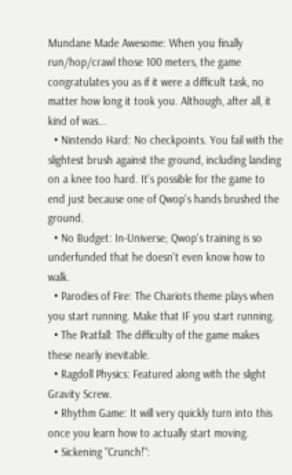Mundane Made Awesome: When you finally run/hop/crawl those 100 meters, the game congratulates you as if it were a difficult task, no matter how long it took you. Although, after all, it kind of was...
  • Nintendo Hard: No checkpoints. You fail with the slightest brush against the ground, including landing on a knee too hard. It's possible for the game to end just because one of Qwop's hands brushed the ground.
  • No Budget: In-Universe; Qwop's training is so underfunded that he doesn't even know how to walk.
  • Parodies of Fire: The Chariots theme plays when you start running. Make that IF you start running.
  • The Pratfall: The difficulty of the game makes these nearly inevitable.
  • Ragdoll Physics: Featured along with the slight Gravity Screw.
  • Rhythm Game: It will very quickly turn into this once you learn how to actually start moving.
  • Sickening "Crunch!":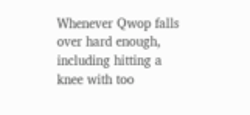Whenever Qwop falls over hard enough, including hitting a knee with too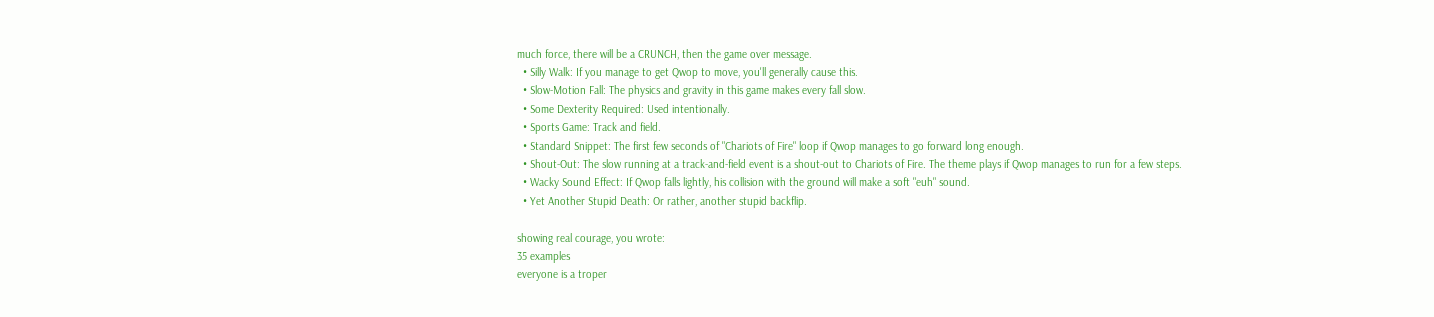much force, there will be a CRUNCH, then the game over message.
  • Silly Walk: If you manage to get Qwop to move, you'll generally cause this.
  • Slow-Motion Fall: The physics and gravity in this game makes every fall slow.
  • Some Dexterity Required: Used intentionally.
  • Sports Game: Track and field.
  • Standard Snippet: The first few seconds of "Chariots of Fire" loop if Qwop manages to go forward long enough.
  • Shout-Out: The slow running at a track-and-field event is a shout-out to Chariots of Fire. The theme plays if Qwop manages to run for a few steps.
  • Wacky Sound Effect: If Qwop falls lightly, his collision with the ground will make a soft "euh" sound.
  • Yet Another Stupid Death: Or rather, another stupid backflip.

showing real courage, you wrote:
35 examples
everyone is a troper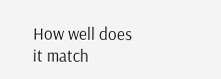How well does it match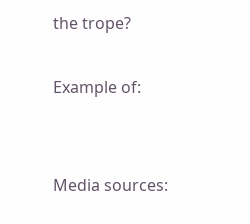the trope?

Example of:


Media sources: